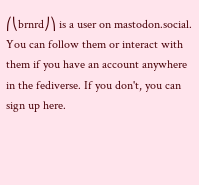⎛⎝brnrd⎠⎞ is a user on mastodon.social. You can follow them or interact with them if you have an account anywhere in the fediverse. If you don't, you can sign up here.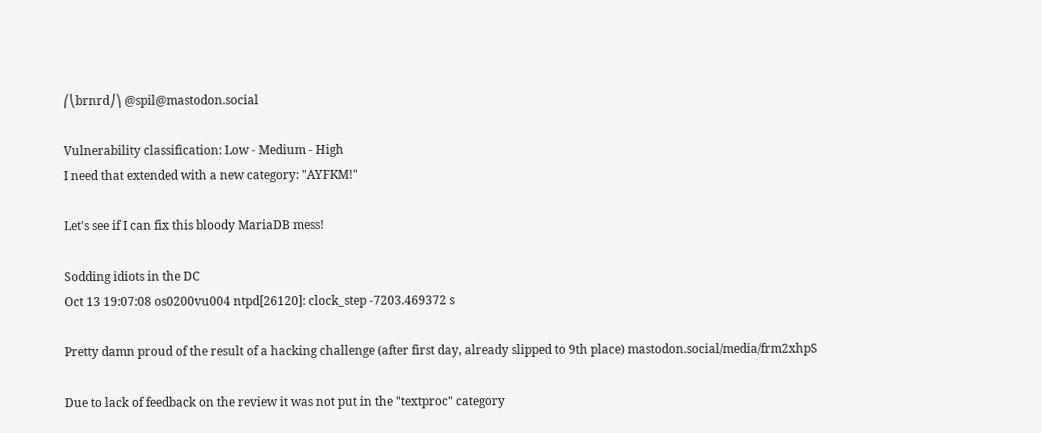⎛⎝brnrd⎠⎞ @spil@mastodon.social

Vulnerability classification: Low - Medium - High
I need that extended with a new category: "AYFKM!"

Let's see if I can fix this bloody MariaDB mess!

Sodding idiots in the DC
Oct 13 19:07:08 os0200vu004 ntpd[26120]: clock_step -7203.469372 s

Pretty damn proud of the result of a hacking challenge (after first day, already slipped to 9th place) mastodon.social/media/frm2xhpS

Due to lack of feedback on the review it was not put in the "textproc" category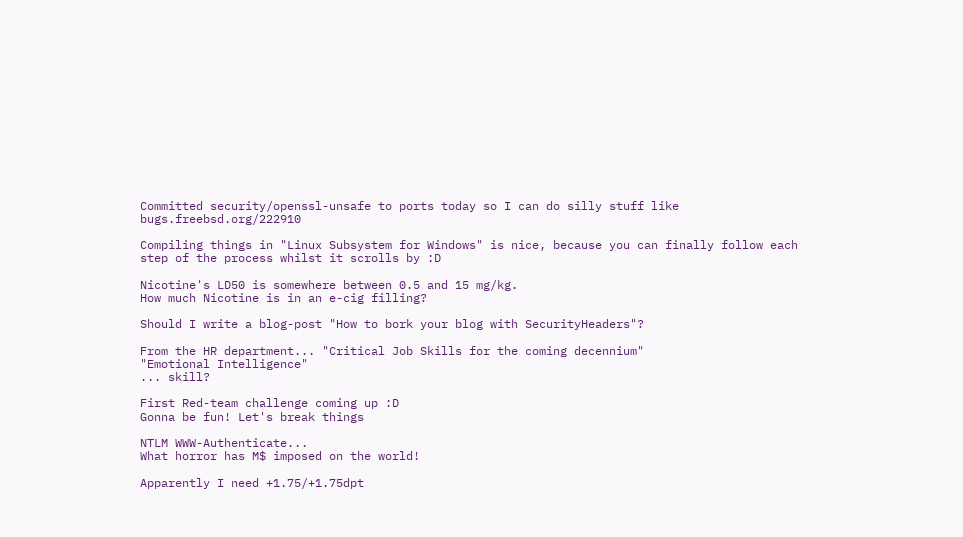Committed security/openssl-unsafe to ports today so I can do silly stuff like bugs.freebsd.org/222910

Compiling things in "Linux Subsystem for Windows" is nice, because you can finally follow each step of the process whilst it scrolls by :D

Nicotine's LD50 is somewhere between 0.5 and 15 mg/kg.
How much Nicotine is in an e-cig filling?

Should I write a blog-post "How to bork your blog with SecurityHeaders"?

From the HR department... "Critical Job Skills for the coming decennium"
"Emotional Intelligence"
... skill?

First Red-team challenge coming up :D
Gonna be fun! Let's break things

NTLM WWW-Authenticate...
What horror has M$ imposed on the world!

Apparently I need +1.75/+1.75dpt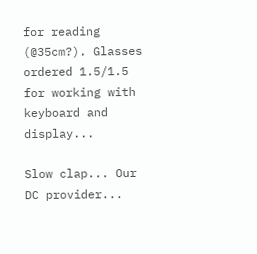for reading (@35cm?). Glasses ordered 1.5/1.5 for working with keyboard and display...

Slow clap... Our DC provider...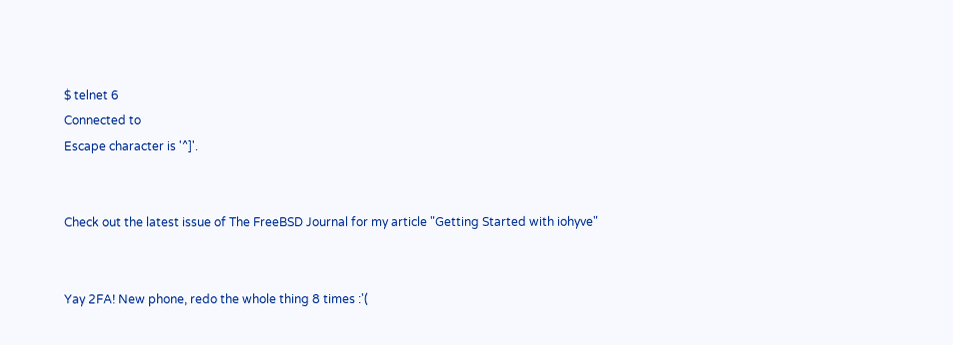$ telnet 6
Connected to
Escape character is '^]'.


Check out the latest issue of The FreeBSD Journal for my article "Getting Started with iohyve"


Yay 2FA! New phone, redo the whole thing 8 times :'(